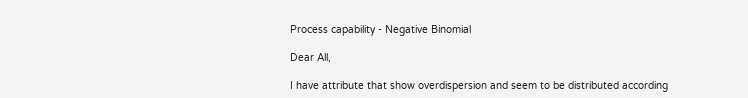Process capability - Negative Binomial

Dear All,

I have attribute that show overdispersion and seem to be distributed according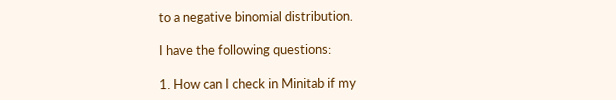to a negative binomial distribution.

I have the following questions:

1. How can I check in Minitab if my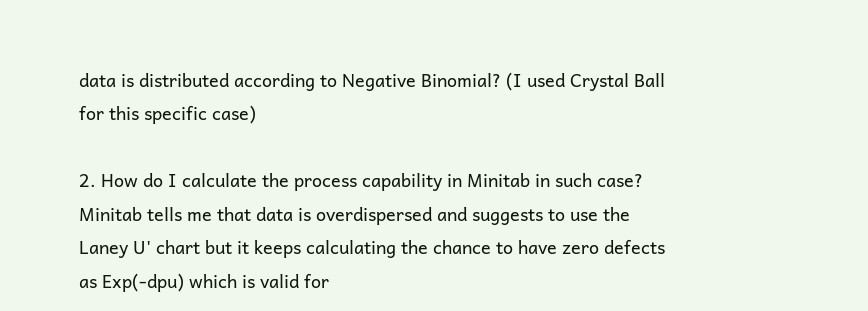data is distributed according to Negative Binomial? (I used Crystal Ball for this specific case)

2. How do I calculate the process capability in Minitab in such case? Minitab tells me that data is overdispersed and suggests to use the Laney U' chart but it keeps calculating the chance to have zero defects as Exp(-dpu) which is valid for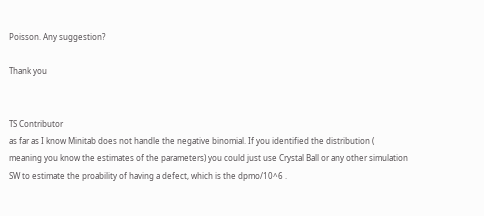Poisson. Any suggestion?

Thank you


TS Contributor
as far as I know Minitab does not handle the negative binomial. If you identified the distribution ( meaning you know the estimates of the parameters) you could just use Crystal Ball or any other simulation SW to estimate the proability of having a defect, which is the dpmo/10^6 .